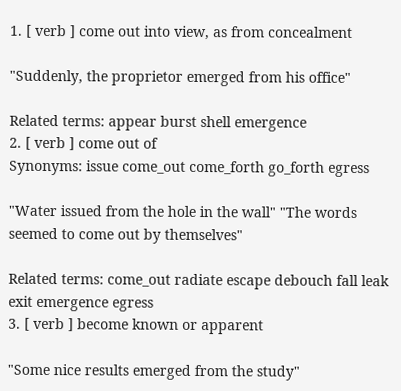1. [ verb ] come out into view, as from concealment

"Suddenly, the proprietor emerged from his office"

Related terms: appear burst shell emergence
2. [ verb ] come out of
Synonyms: issue come_out come_forth go_forth egress

"Water issued from the hole in the wall" "The words seemed to come out by themselves"

Related terms: come_out radiate escape debouch fall leak exit emergence egress
3. [ verb ] become known or apparent

"Some nice results emerged from the study"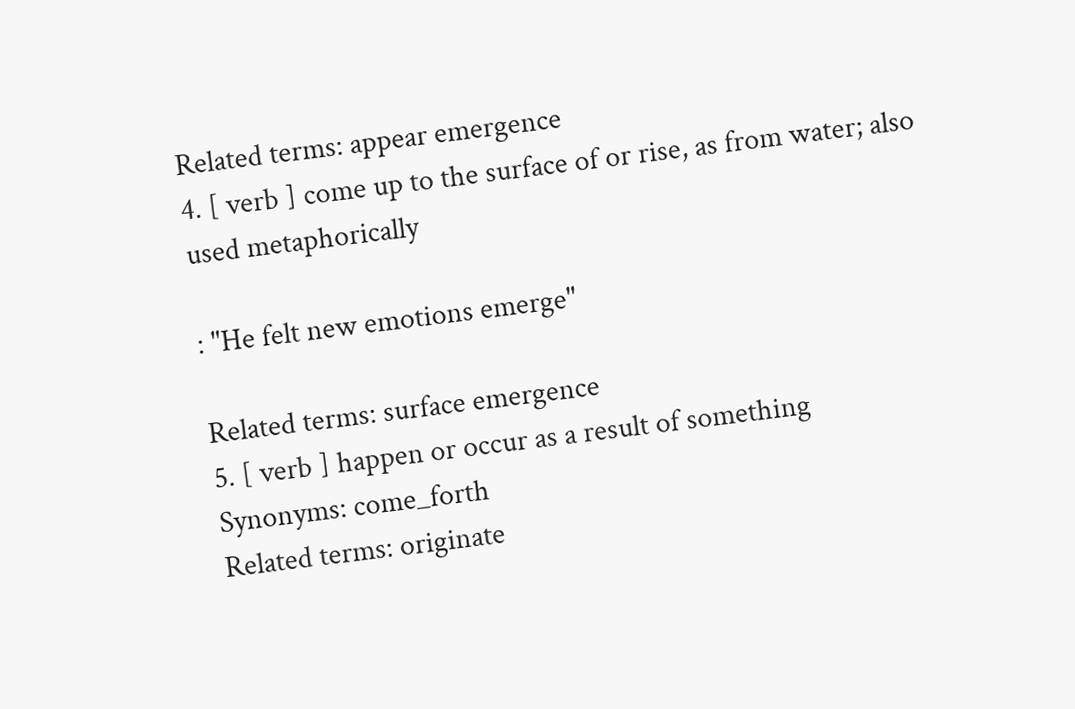Related terms: appear emergence
4. [ verb ] come up to the surface of or rise, as from water; also used metaphorically

: "He felt new emotions emerge"

Related terms: surface emergence
5. [ verb ] happen or occur as a result of something
Synonyms: come_forth
Related terms: originate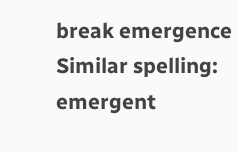break emergence
Similar spelling:   emergent